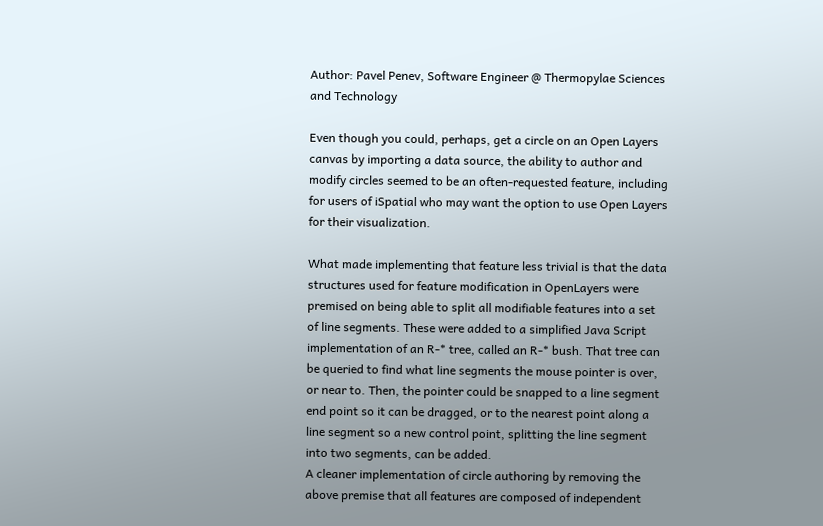Author: Pavel Penev, Software Engineer @ Thermopylae Sciences and Technology

Even though you could, perhaps, get a circle on an Open Layers canvas by importing a data source, the ability to author and modify circles seemed to be an often-requested feature, including for users of iSpatial who may want the option to use Open Layers for their visualization.

What made implementing that feature less trivial is that the data structures used for feature modification in OpenLayers were premised on being able to split all modifiable features into a set of line segments. These were added to a simplified Java Script implementation of an R-* tree, called an R-* bush. That tree can be queried to find what line segments the mouse pointer is over, or near to. Then, the pointer could be snapped to a line segment end point so it can be dragged, or to the nearest point along a line segment so a new control point, splitting the line segment into two segments, can be added.
A cleaner implementation of circle authoring by removing the above premise that all features are composed of independent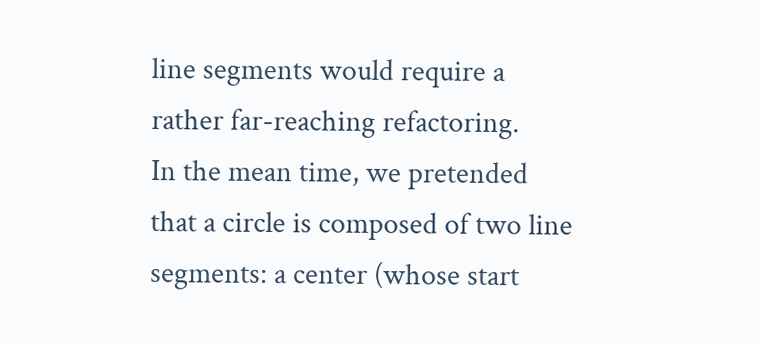line segments would require a rather far-reaching refactoring.
In the mean time, we pretended that a circle is composed of two line segments: a center (whose start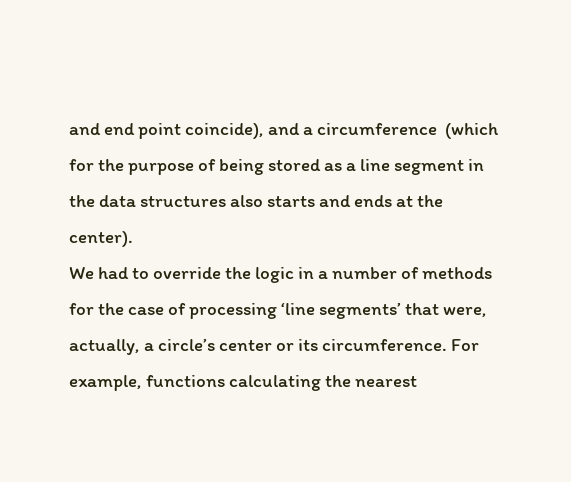and end point coincide), and a circumference  (which for the purpose of being stored as a line segment in the data structures also starts and ends at the center).
We had to override the logic in a number of methods for the case of processing ‘line segments’ that were, actually, a circle’s center or its circumference. For example, functions calculating the nearest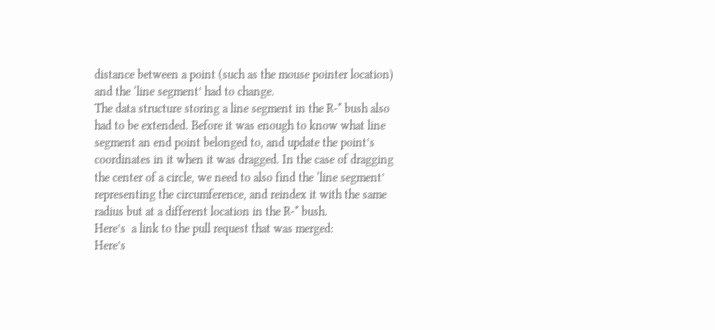distance between a point (such as the mouse pointer location) and the ‘line segment’ had to change.
The data structure storing a line segment in the R-* bush also had to be extended. Before it was enough to know what line segment an end point belonged to, and update the point’s coordinates in it when it was dragged. In the case of dragging the center of a circle, we need to also find the ‘line segment’ representing the circumference, and reindex it with the same radius but at a different location in the R-* bush.
Here’s  a link to the pull request that was merged:
Here’s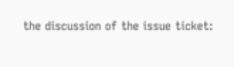the discussion of the issue ticket: